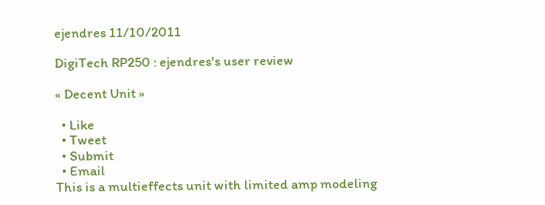ejendres 11/10/2011

DigiTech RP250 : ejendres's user review

« Decent Unit »

  • Like
  • Tweet
  • Submit
  • Email
This is a multieffects unit with limited amp modeling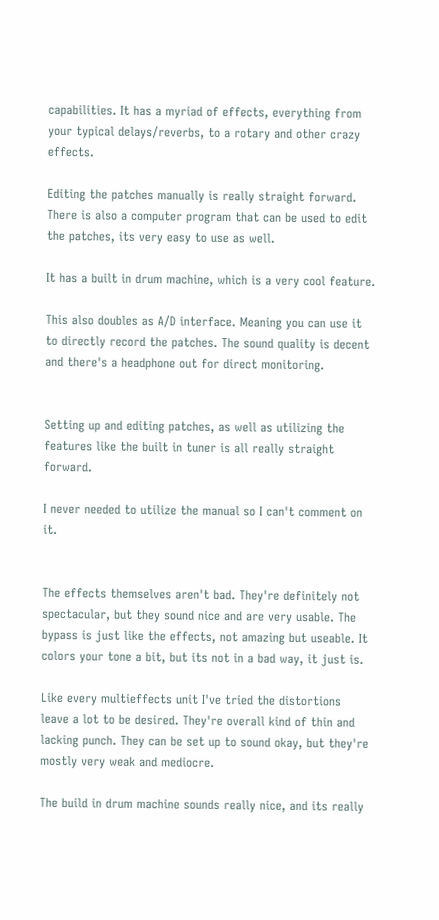capabilities. It has a myriad of effects, everything from your typical delays/reverbs, to a rotary and other crazy effects.

Editing the patches manually is really straight forward. There is also a computer program that can be used to edit the patches, its very easy to use as well.

It has a built in drum machine, which is a very cool feature.

This also doubles as A/D interface. Meaning you can use it to directly record the patches. The sound quality is decent and there's a headphone out for direct monitoring.


Setting up and editing patches, as well as utilizing the features like the built in tuner is all really straight forward.

I never needed to utilize the manual so I can't comment on it.


The effects themselves aren't bad. They're definitely not spectacular, but they sound nice and are very usable. The bypass is just like the effects, not amazing but useable. It colors your tone a bit, but its not in a bad way, it just is.

Like every multieffects unit I've tried the distortions leave a lot to be desired. They're overall kind of thin and lacking punch. They can be set up to sound okay, but they're mostly very weak and mediocre.

The build in drum machine sounds really nice, and its really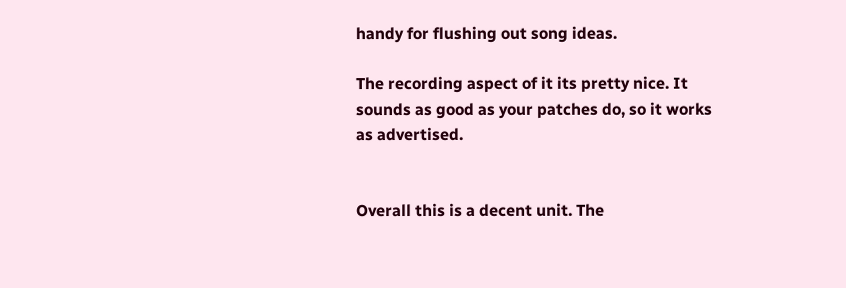handy for flushing out song ideas.

The recording aspect of it its pretty nice. It sounds as good as your patches do, so it works as advertised.


Overall this is a decent unit. The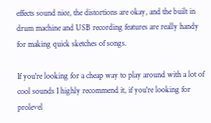effects sound nice, the distortions are okay, and the built in drum machine and USB recording features are really handy for making quick sketches of songs.

If you're looking for a cheap way to play around with a lot of cool sounds I highly recommend it, if you're looking for prolevel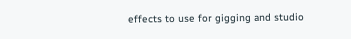effects to use for gigging and studio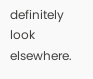definitely look elsewhere.